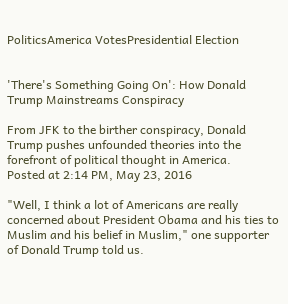PoliticsAmerica VotesPresidential Election


'There's Something Going On': How Donald Trump Mainstreams Conspiracy

From JFK to the birther conspiracy, Donald Trump pushes unfounded theories into the forefront of political thought in America.
Posted at 2:14 PM, May 23, 2016

"Well, I think a lot of Americans are really concerned about President Obama and his ties to Muslim and his belief in Muslim," one supporter of Donald Trump told us.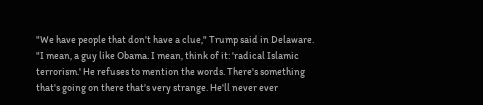"We have people that don't have a clue," Trump said in Delaware. "I mean, a guy like Obama. I mean, think of it: 'radical Islamic terrorism.' He refuses to mention the words. There's something that's going on there that's very strange. He'll never ever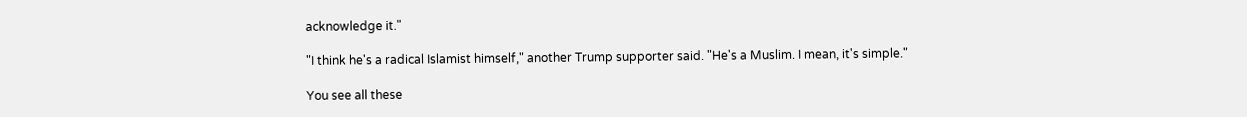acknowledge it."

"I think he's a radical Islamist himself," another Trump supporter said. "He's a Muslim. I mean, it's simple."

You see all these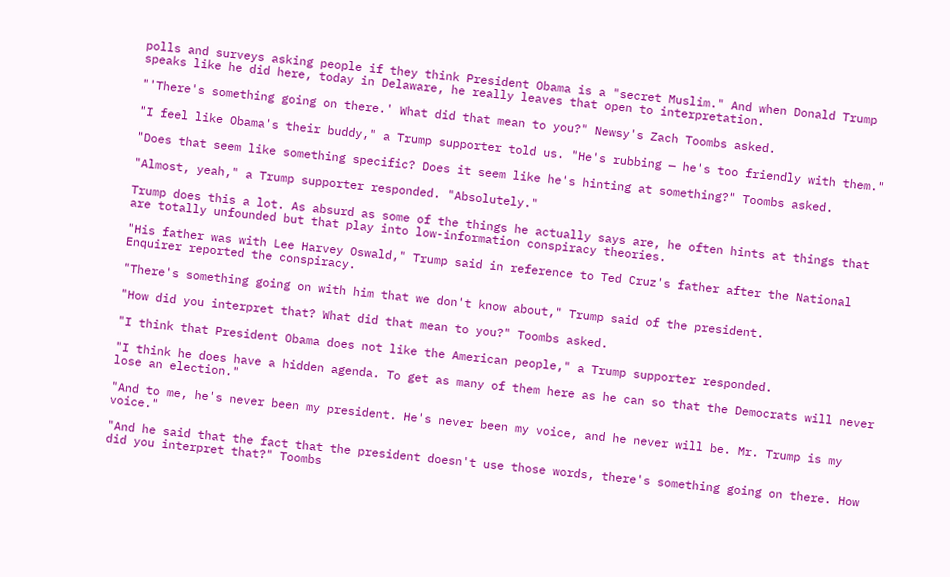polls and surveys asking people if they think President Obama is a "secret Muslim." And when Donald Trump speaks like he did here, today in Delaware, he really leaves that open to interpretation.

"'There's something going on there.' What did that mean to you?" Newsy's Zach Toombs asked.

"I feel like Obama's their buddy," a Trump supporter told us. "He's rubbing — he's too friendly with them."

"Does that seem like something specific? Does it seem like he's hinting at something?" Toombs asked.

"Almost, yeah," a Trump supporter responded. "Absolutely."

Trump does this a lot. As absurd as some of the things he actually says are, he often hints at things that are totally unfounded but that play into low-information conspiracy theories.

"His father was with Lee Harvey Oswald," Trump said in reference to Ted Cruz's father after the National Enquirer reported the conspiracy.

"There's something going on with him that we don't know about," Trump said of the president.

"How did you interpret that? What did that mean to you?" Toombs asked.

"I think that President Obama does not like the American people," a Trump supporter responded.

"I think he does have a hidden agenda. To get as many of them here as he can so that the Democrats will never lose an election."

"And to me, he's never been my president. He's never been my voice, and he never will be. Mr. Trump is my voice."

"And he said that the fact that the president doesn't use those words, there's something going on there. How did you interpret that?" Toombs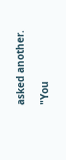asked another.

"You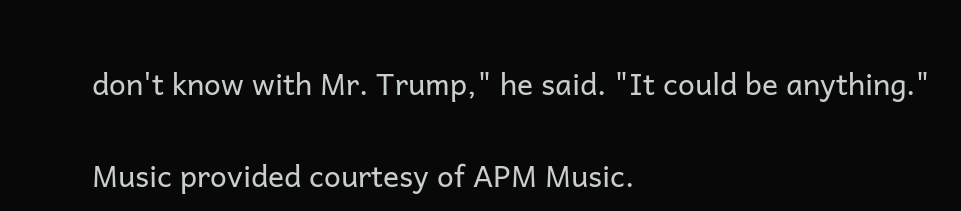don't know with Mr. Trump," he said. "It could be anything."

Music provided courtesy of APM Music.